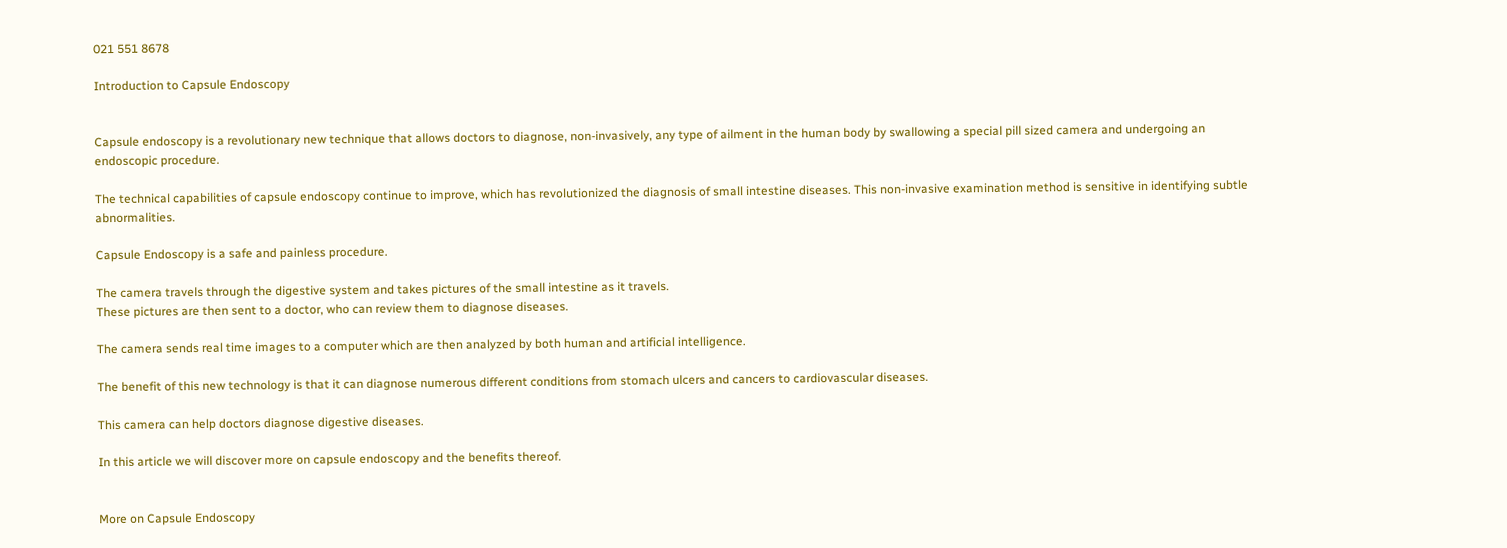021 551 8678

Introduction to Capsule Endoscopy


Capsule endoscopy is a revolutionary new technique that allows doctors to diagnose, non-invasively, any type of ailment in the human body by swallowing a special pill sized camera and undergoing an endoscopic procedure.

The technical capabilities of capsule endoscopy continue to improve, which has revolutionized the diagnosis of small intestine diseases. This non-invasive examination method is sensitive in identifying subtle abnormalities.

Capsule Endoscopy is a safe and painless procedure.

The camera travels through the digestive system and takes pictures of the small intestine as it travels.
These pictures are then sent to a doctor, who can review them to diagnose diseases.

The camera sends real time images to a computer which are then analyzed by both human and artificial intelligence.

The benefit of this new technology is that it can diagnose numerous different conditions from stomach ulcers and cancers to cardiovascular diseases.

This camera can help doctors diagnose digestive diseases.

In this article we will discover more on capsule endoscopy and the benefits thereof.


More on Capsule Endoscopy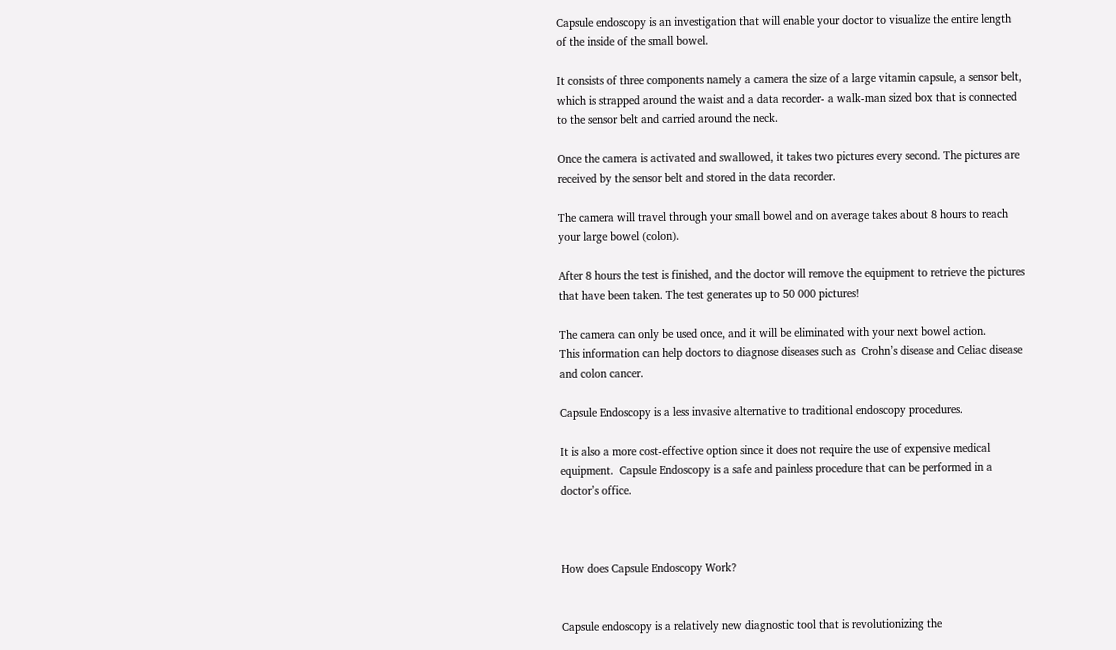Capsule endoscopy is an investigation that will enable your doctor to visualize the entire length of the inside of the small bowel.

It consists of three components namely a camera the size of a large vitamin capsule, a sensor belt, which is strapped around the waist and a data recorder- a walk-man sized box that is connected to the sensor belt and carried around the neck.

Once the camera is activated and swallowed, it takes two pictures every second. The pictures are received by the sensor belt and stored in the data recorder.

The camera will travel through your small bowel and on average takes about 8 hours to reach your large bowel (colon).

After 8 hours the test is finished, and the doctor will remove the equipment to retrieve the pictures that have been taken. The test generates up to 50 000 pictures!

The camera can only be used once, and it will be eliminated with your next bowel action.
This information can help doctors to diagnose diseases such as  Crohn’s disease and Celiac disease and colon cancer.

Capsule Endoscopy is a less invasive alternative to traditional endoscopy procedures.

It is also a more cost-effective option since it does not require the use of expensive medical equipment.  Capsule Endoscopy is a safe and painless procedure that can be performed in a doctor’s office.



How does Capsule Endoscopy Work?


Capsule endoscopy is a relatively new diagnostic tool that is revolutionizing the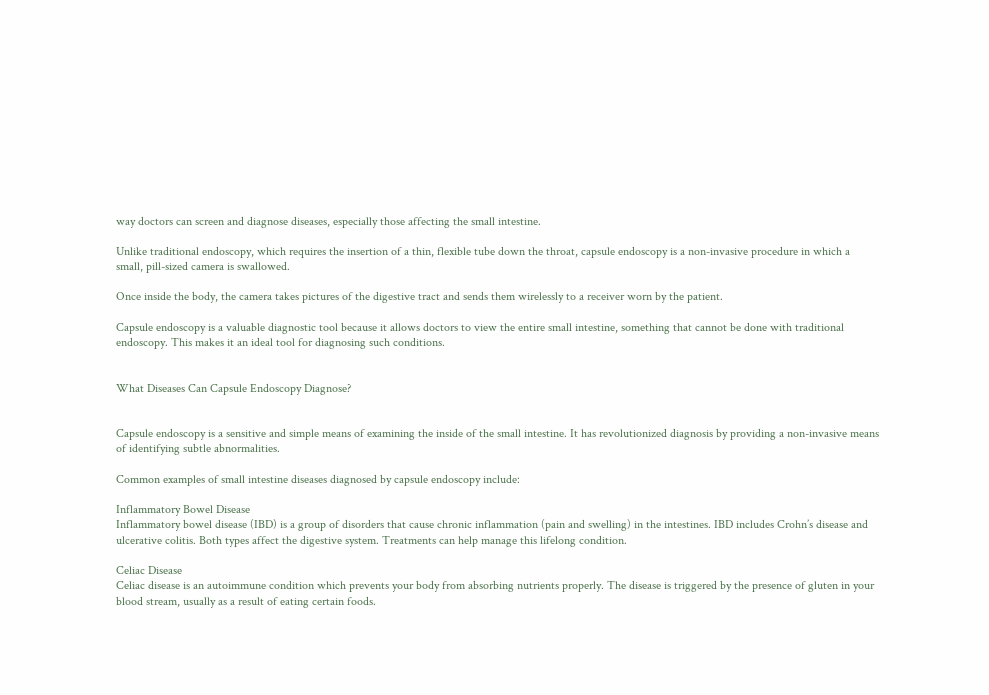way doctors can screen and diagnose diseases, especially those affecting the small intestine.

Unlike traditional endoscopy, which requires the insertion of a thin, flexible tube down the throat, capsule endoscopy is a non-invasive procedure in which a small, pill-sized camera is swallowed.

Once inside the body, the camera takes pictures of the digestive tract and sends them wirelessly to a receiver worn by the patient.

Capsule endoscopy is a valuable diagnostic tool because it allows doctors to view the entire small intestine, something that cannot be done with traditional endoscopy. This makes it an ideal tool for diagnosing such conditions.


What Diseases Can Capsule Endoscopy Diagnose?


Capsule endoscopy is a sensitive and simple means of examining the inside of the small intestine. It has revolutionized diagnosis by providing a non-invasive means of identifying subtle abnormalities.

Common examples of small intestine diseases diagnosed by capsule endoscopy include:

Inflammatory Bowel Disease
Inflammatory bowel disease (IBD) is a group of disorders that cause chronic inflammation (pain and swelling) in the intestines. IBD includes Crohn’s disease and ulcerative colitis. Both types affect the digestive system. Treatments can help manage this lifelong condition.

Celiac Disease
Celiac disease is an autoimmune condition which prevents your body from absorbing nutrients properly. The disease is triggered by the presence of gluten in your blood stream, usually as a result of eating certain foods.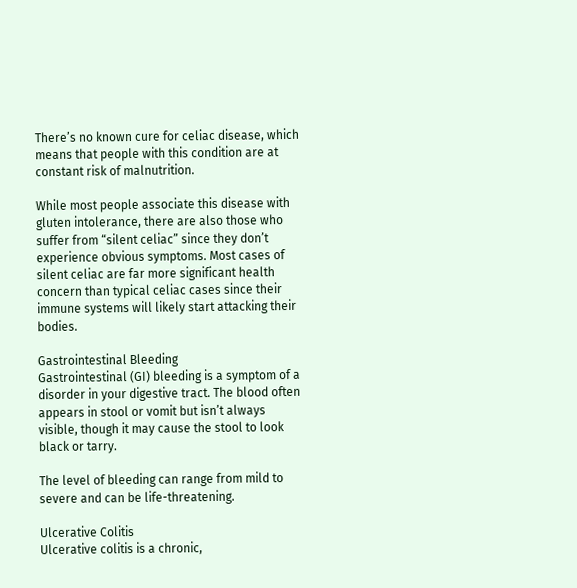There’s no known cure for celiac disease, which means that people with this condition are at constant risk of malnutrition.

While most people associate this disease with gluten intolerance, there are also those who suffer from “silent celiac” since they don’t experience obvious symptoms. Most cases of silent celiac are far more significant health concern than typical celiac cases since their immune systems will likely start attacking their bodies.

Gastrointestinal Bleeding
Gastrointestinal (GI) bleeding is a symptom of a disorder in your digestive tract. The blood often appears in stool or vomit but isn’t always visible, though it may cause the stool to look black or tarry.

The level of bleeding can range from mild to severe and can be life-threatening.

Ulcerative Colitis
Ulcerative colitis is a chronic,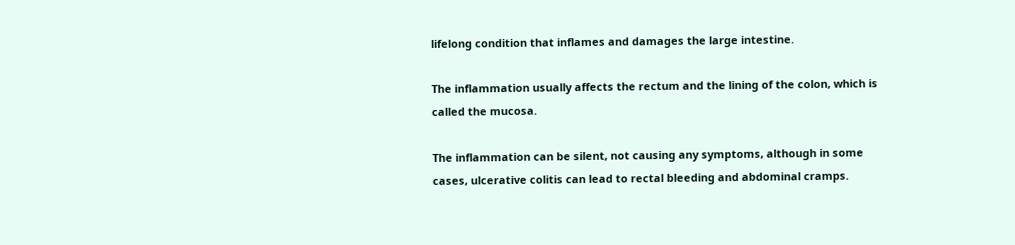lifelong condition that inflames and damages the large intestine.

The inflammation usually affects the rectum and the lining of the colon, which is called the mucosa.

The inflammation can be silent, not causing any symptoms, although in some cases, ulcerative colitis can lead to rectal bleeding and abdominal cramps.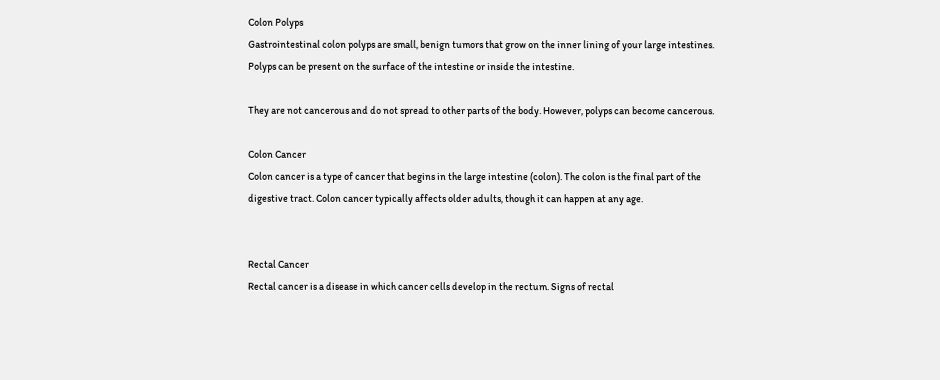Colon Polyps
Gastrointestinal colon polyps are small, benign tumors that grow on the inner lining of your large intestines. Polyps can be present on the surface of the intestine or inside the intestine.

They are not cancerous and do not spread to other parts of the body. However, polyps can become cancerous.

Colon Cancer
Colon cancer is a type of cancer that begins in the large intestine (colon). The colon is the final part of the digestive tract. Colon cancer typically affects older adults, though it can happen at any age.


Rectal Cancer
Rectal cancer is a disease in which cancer cells develop in the rectum. Signs of rectal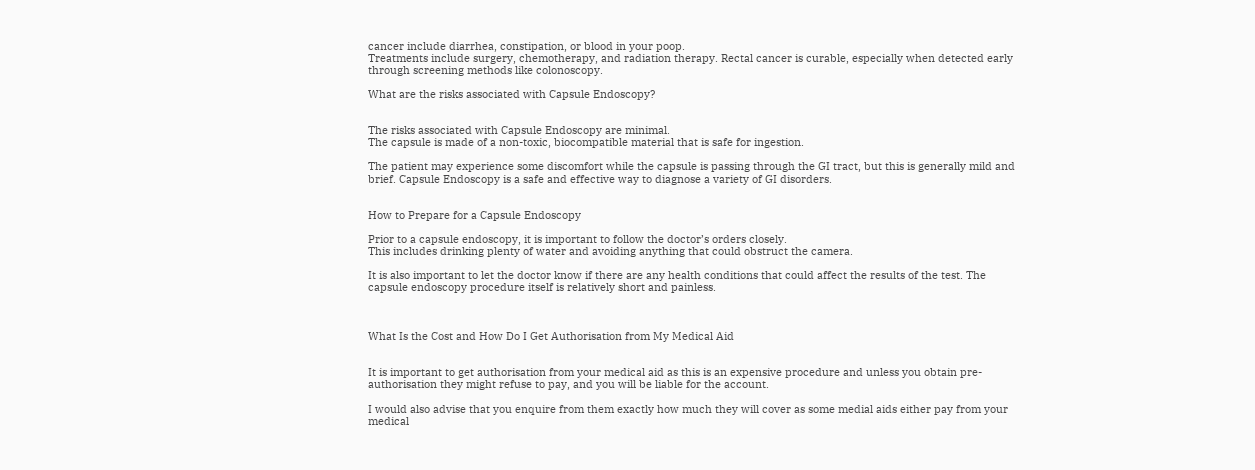cancer include diarrhea, constipation, or blood in your poop.
Treatments include surgery, chemotherapy, and radiation therapy. Rectal cancer is curable, especially when detected early through screening methods like colonoscopy.

What are the risks associated with Capsule Endoscopy?


The risks associated with Capsule Endoscopy are minimal.
The capsule is made of a non-toxic, biocompatible material that is safe for ingestion.

The patient may experience some discomfort while the capsule is passing through the GI tract, but this is generally mild and brief. Capsule Endoscopy is a safe and effective way to diagnose a variety of GI disorders.


How to Prepare for a Capsule Endoscopy

Prior to a capsule endoscopy, it is important to follow the doctor’s orders closely.
This includes drinking plenty of water and avoiding anything that could obstruct the camera.

It is also important to let the doctor know if there are any health conditions that could affect the results of the test. The capsule endoscopy procedure itself is relatively short and painless.



What Is the Cost and How Do I Get Authorisation from My Medical Aid


It is important to get authorisation from your medical aid as this is an expensive procedure and unless you obtain pre-authorisation they might refuse to pay, and you will be liable for the account.

I would also advise that you enquire from them exactly how much they will cover as some medial aids either pay from your medical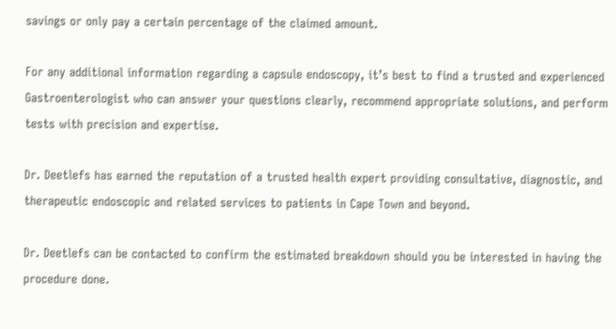savings or only pay a certain percentage of the claimed amount.

For any additional information regarding a capsule endoscopy, it’s best to find a trusted and experienced Gastroenterologist who can answer your questions clearly, recommend appropriate solutions, and perform tests with precision and expertise.

Dr. Deetlefs has earned the reputation of a trusted health expert providing consultative, diagnostic, and therapeutic endoscopic and related services to patients in Cape Town and beyond.

Dr. Deetlefs can be contacted to confirm the estimated breakdown should you be interested in having the procedure done.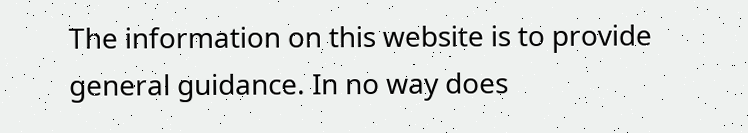The information on this website is to provide general guidance. In no way does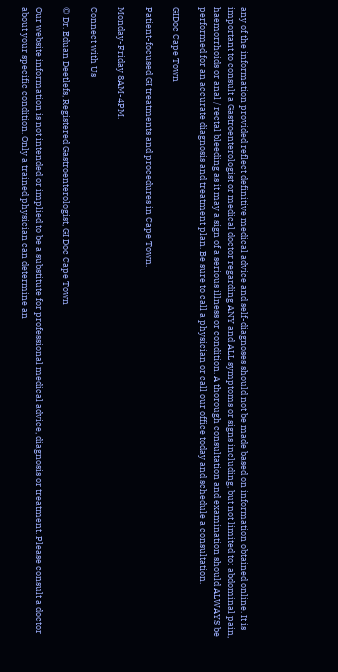any of the information provided reflect definitive medical advice and self-diagnoses should not be made based on information obtained online. It is important to consult a Gastroenterologist or medical doctor regarding ANY and ALL symptoms or signs including, but not limited to: abdominal pain, haemorrhoids or anal / rectal bleeding as it may a sign of a serious illness or condition. A thorough consultation and examination should ALWAYS be performed for an accurate diagnosis and treatment plan. Be sure to call a physician or call our office today and schedule a consultation.

GIDoc Cape Town

Patient-focused GI treatments and procedures in Cape Town.

Monday-Friday 8AM-4PM.

Connect with Us

© Dr. Eduan Deetlefs, Registered Gastroenterologist, GI Doc Cape Town

Our website information is not intended or implied to be a substitute for professional medical advice, diagnosis or treatment. Please consult a doctor about your specific condition. Only a trained physician can determine an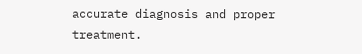accurate diagnosis and proper treatment.